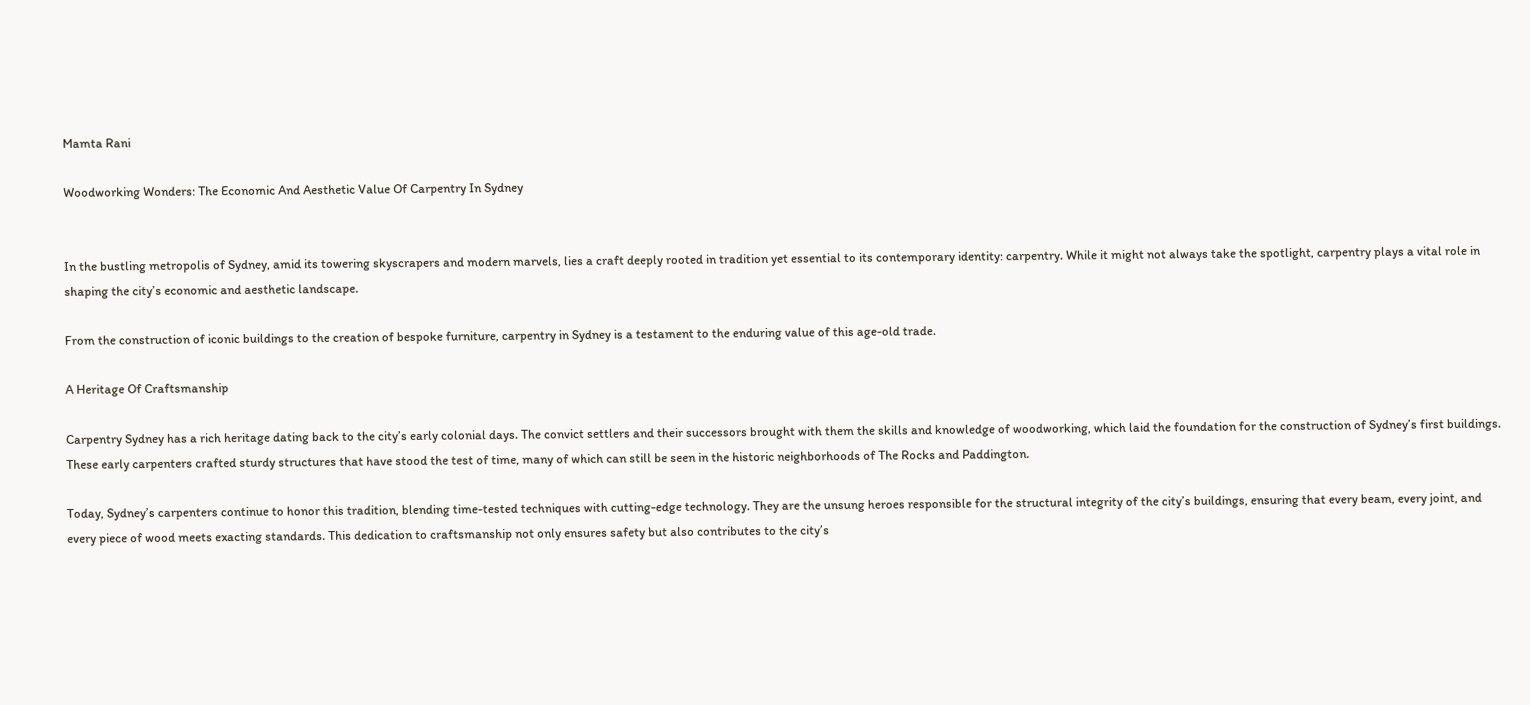Mamta Rani

Woodworking Wonders: The Economic And Aesthetic Value Of Carpentry In Sydney


In the bustling metropolis of Sydney, amid its towering skyscrapers and modern marvels, lies a craft deeply rooted in tradition yet essential to its contemporary identity: carpentry. While it might not always take the spotlight, carpentry plays a vital role in shaping the city’s economic and aesthetic landscape.

From the construction of iconic buildings to the creation of bespoke furniture, carpentry in Sydney is a testament to the enduring value of this age-old trade.

A Heritage Of Craftsmanship

Carpentry Sydney has a rich heritage dating back to the city’s early colonial days. The convict settlers and their successors brought with them the skills and knowledge of woodworking, which laid the foundation for the construction of Sydney’s first buildings. These early carpenters crafted sturdy structures that have stood the test of time, many of which can still be seen in the historic neighborhoods of The Rocks and Paddington.

Today, Sydney’s carpenters continue to honor this tradition, blending time-tested techniques with cutting-edge technology. They are the unsung heroes responsible for the structural integrity of the city’s buildings, ensuring that every beam, every joint, and every piece of wood meets exacting standards. This dedication to craftsmanship not only ensures safety but also contributes to the city’s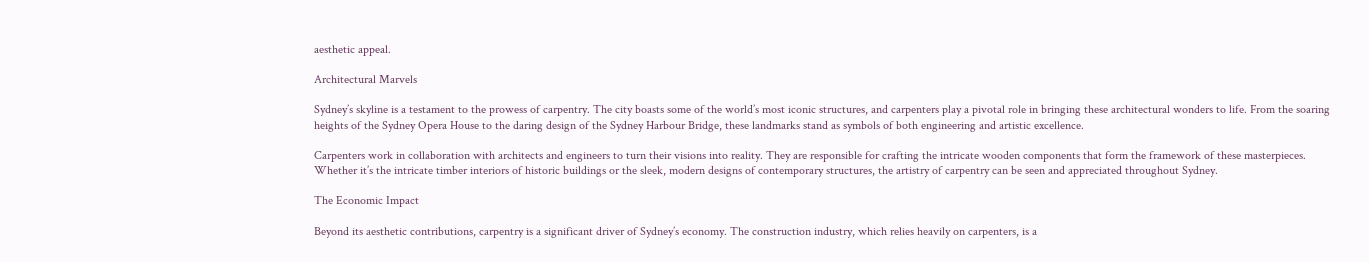aesthetic appeal.

Architectural Marvels

Sydney’s skyline is a testament to the prowess of carpentry. The city boasts some of the world’s most iconic structures, and carpenters play a pivotal role in bringing these architectural wonders to life. From the soaring heights of the Sydney Opera House to the daring design of the Sydney Harbour Bridge, these landmarks stand as symbols of both engineering and artistic excellence.

Carpenters work in collaboration with architects and engineers to turn their visions into reality. They are responsible for crafting the intricate wooden components that form the framework of these masterpieces. Whether it’s the intricate timber interiors of historic buildings or the sleek, modern designs of contemporary structures, the artistry of carpentry can be seen and appreciated throughout Sydney.

The Economic Impact

Beyond its aesthetic contributions, carpentry is a significant driver of Sydney’s economy. The construction industry, which relies heavily on carpenters, is a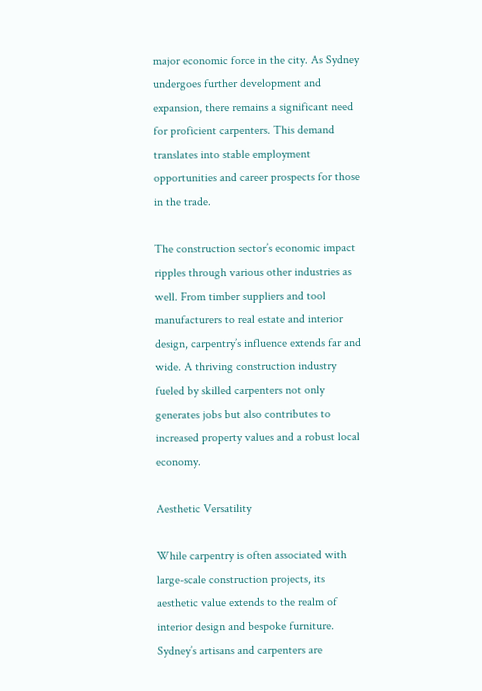major economic force in the city. As Sydney undergoes further development and expansion, there remains a significant need for proficient carpenters. This demand translates into stable employment opportunities and career prospects for those in the trade.

The construction sector’s economic impact ripples through various other industries as well. From timber suppliers and tool manufacturers to real estate and interior design, carpentry’s influence extends far and wide. A thriving construction industry fueled by skilled carpenters not only generates jobs but also contributes to increased property values and a robust local economy.

Aesthetic Versatility

While carpentry is often associated with large-scale construction projects, its aesthetic value extends to the realm of interior design and bespoke furniture. Sydney’s artisans and carpenters are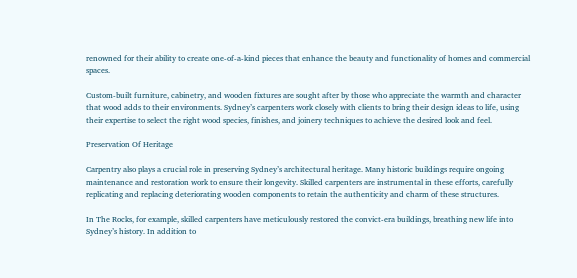renowned for their ability to create one-of-a-kind pieces that enhance the beauty and functionality of homes and commercial spaces.

Custom-built furniture, cabinetry, and wooden fixtures are sought after by those who appreciate the warmth and character that wood adds to their environments. Sydney’s carpenters work closely with clients to bring their design ideas to life, using their expertise to select the right wood species, finishes, and joinery techniques to achieve the desired look and feel.

Preservation Of Heritage

Carpentry also plays a crucial role in preserving Sydney’s architectural heritage. Many historic buildings require ongoing maintenance and restoration work to ensure their longevity. Skilled carpenters are instrumental in these efforts, carefully replicating and replacing deteriorating wooden components to retain the authenticity and charm of these structures.

In The Rocks, for example, skilled carpenters have meticulously restored the convict-era buildings, breathing new life into Sydney’s history. In addition to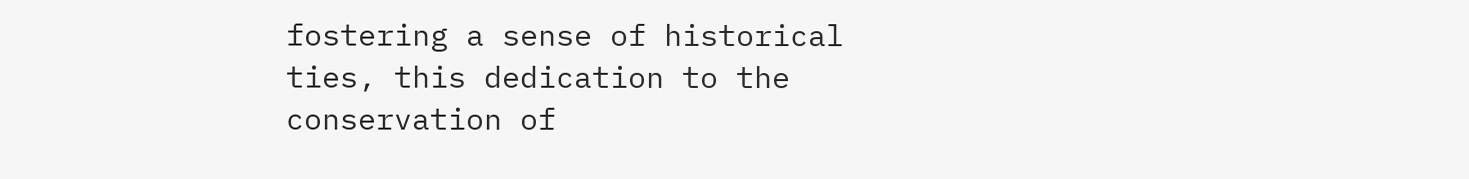fostering a sense of historical ties, this dedication to the conservation of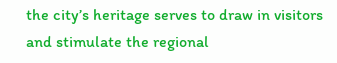the city’s heritage serves to draw in visitors and stimulate the regional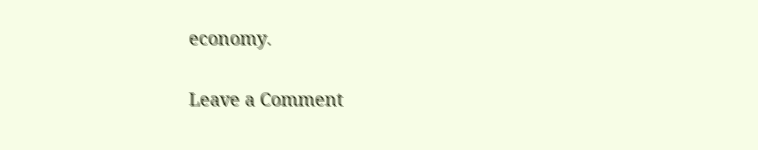economy.

Leave a Comment